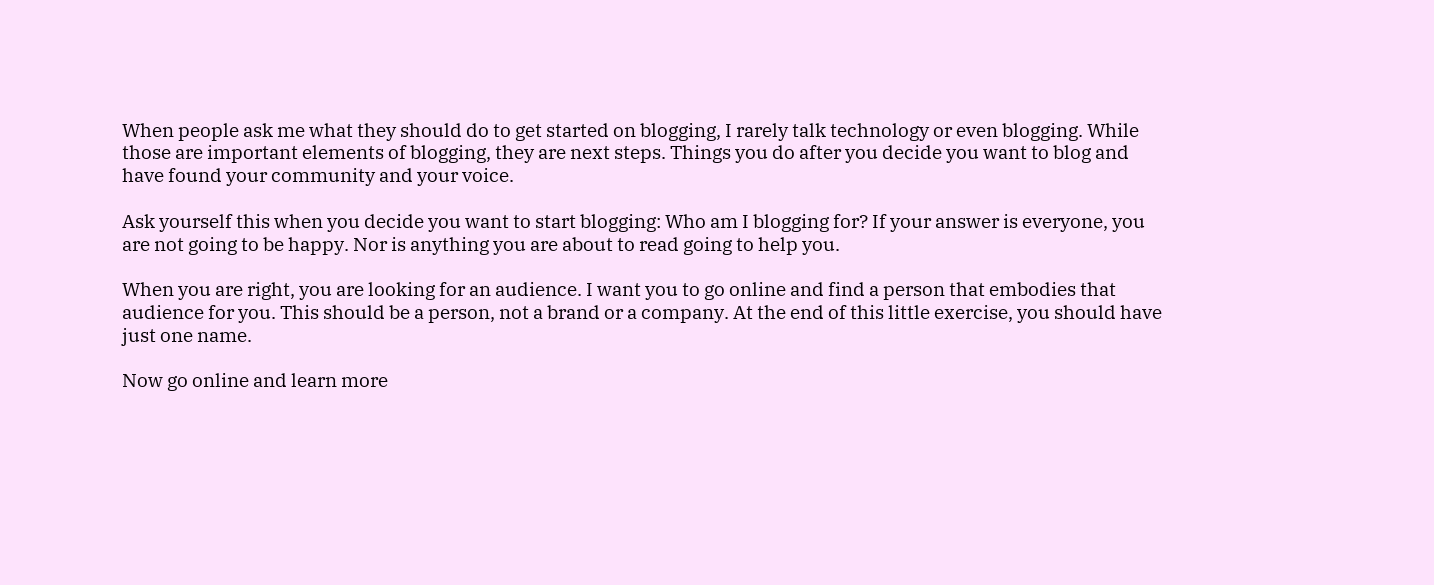When people ask me what they should do to get started on blogging, I rarely talk technology or even blogging. While those are important elements of blogging, they are next steps. Things you do after you decide you want to blog and have found your community and your voice.

Ask yourself this when you decide you want to start blogging: Who am I blogging for? If your answer is everyone, you are not going to be happy. Nor is anything you are about to read going to help you.

When you are right, you are looking for an audience. I want you to go online and find a person that embodies that audience for you. This should be a person, not a brand or a company. At the end of this little exercise, you should have just one name.

Now go online and learn more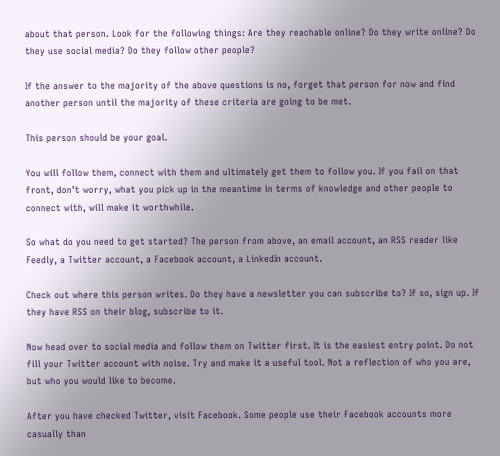about that person. Look for the following things: Are they reachable online? Do they write online? Do they use social media? Do they follow other people?

If the answer to the majority of the above questions is no, forget that person for now and find another person until the majority of these criteria are going to be met.

This person should be your goal.

You will follow them, connect with them and ultimately get them to follow you. If you fail on that front, don’t worry, what you pick up in the meantime in terms of knowledge and other people to connect with, will make it worthwhile.

So what do you need to get started? The person from above, an email account, an RSS reader like Feedly, a Twitter account, a Facebook account, a LinkedIn account.

Check out where this person writes. Do they have a newsletter you can subscribe to? If so, sign up. If they have RSS on their blog, subscribe to it.

Now head over to social media and follow them on Twitter first. It is the easiest entry point. Do not fill your Twitter account with noise. Try and make it a useful tool. Not a reflection of who you are, but who you would like to become.

After you have checked Twitter, visit Facebook. Some people use their Facebook accounts more casually than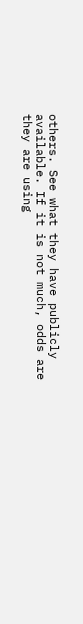others. See what they have publicly available. If it is not much, odds are they are using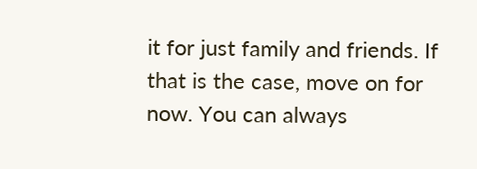it for just family and friends. If that is the case, move on for now. You can always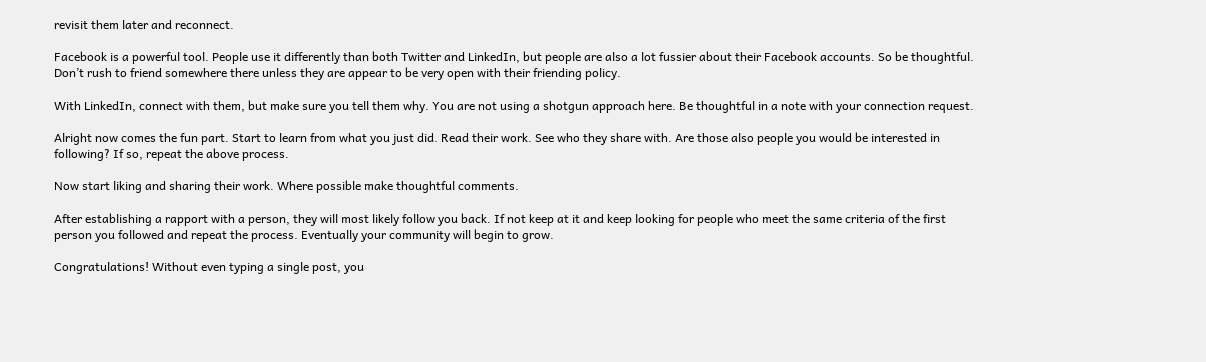revisit them later and reconnect.

Facebook is a powerful tool. People use it differently than both Twitter and LinkedIn, but people are also a lot fussier about their Facebook accounts. So be thoughtful. Don’t rush to friend somewhere there unless they are appear to be very open with their friending policy.

With LinkedIn, connect with them, but make sure you tell them why. You are not using a shotgun approach here. Be thoughtful in a note with your connection request.

Alright now comes the fun part. Start to learn from what you just did. Read their work. See who they share with. Are those also people you would be interested in following? If so, repeat the above process.

Now start liking and sharing their work. Where possible make thoughtful comments.

After establishing a rapport with a person, they will most likely follow you back. If not keep at it and keep looking for people who meet the same criteria of the first person you followed and repeat the process. Eventually your community will begin to grow.

Congratulations! Without even typing a single post, you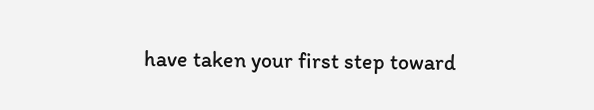have taken your first step toward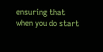ensuring that when you do start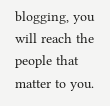blogging, you will reach the people that matter to you.